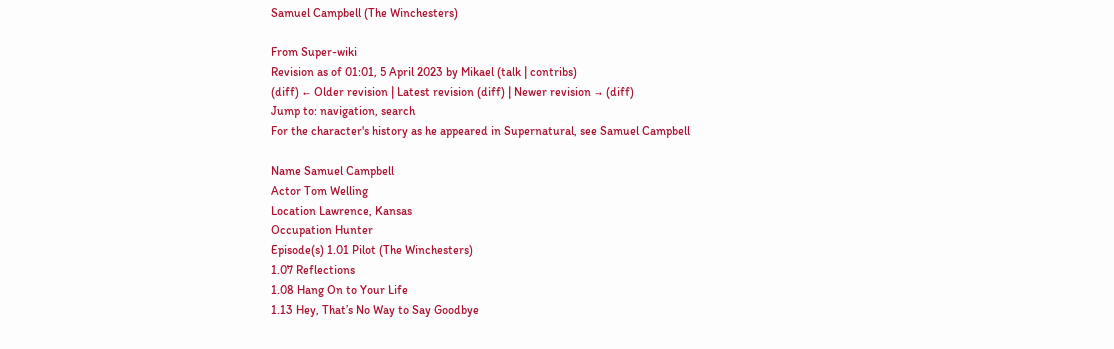Samuel Campbell (The Winchesters)

From Super-wiki
Revision as of 01:01, 5 April 2023 by Mikael (talk | contribs)
(diff) ← Older revision | Latest revision (diff) | Newer revision → (diff)
Jump to: navigation, search
For the character's history as he appeared in Supernatural, see Samuel Campbell

Name Samuel Campbell
Actor Tom Welling
Location Lawrence, Kansas
Occupation Hunter
Episode(s) 1.01 Pilot (The Winchesters)
1.07 Reflections
1.08 Hang On to Your Life
1.13 Hey, That’s No Way to Say Goodbye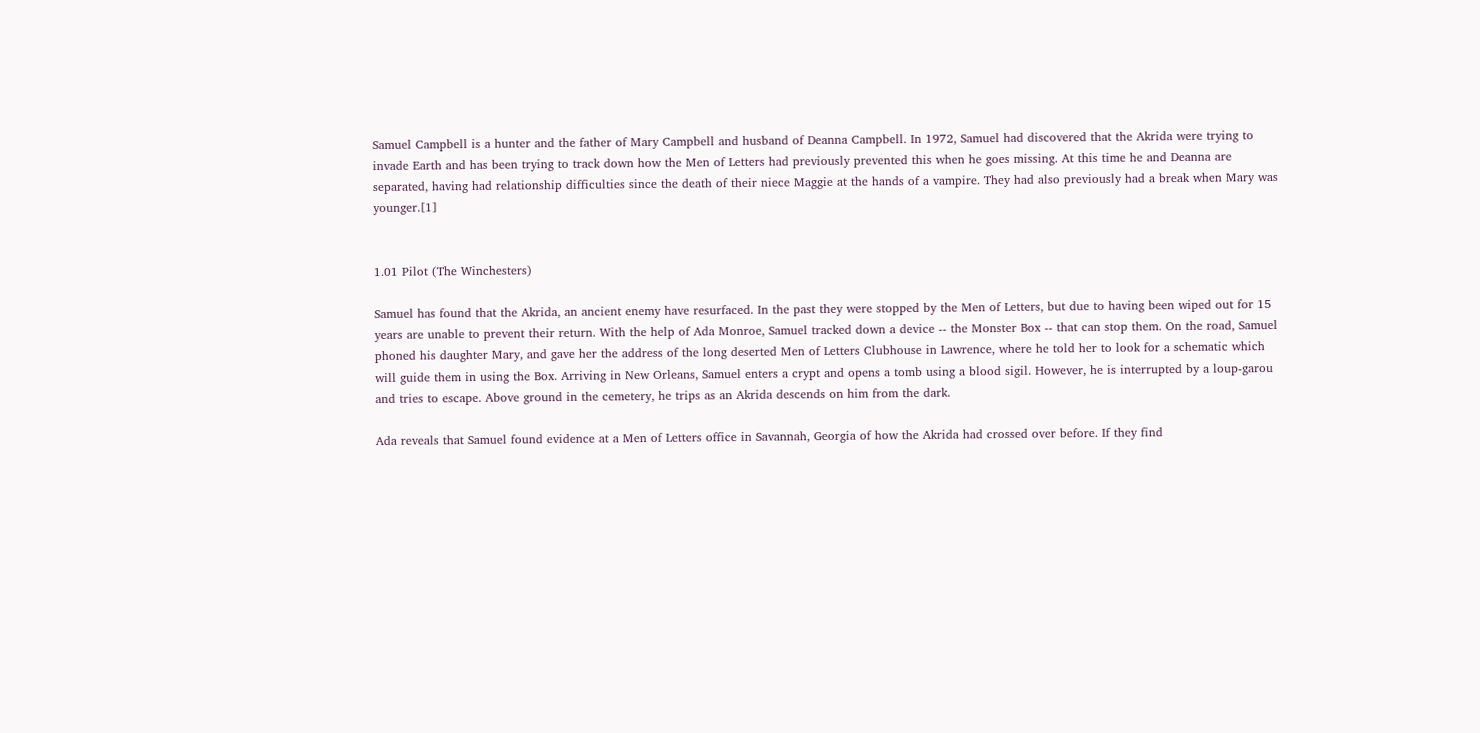Samuel Campbell is a hunter and the father of Mary Campbell and husband of Deanna Campbell. In 1972, Samuel had discovered that the Akrida were trying to invade Earth and has been trying to track down how the Men of Letters had previously prevented this when he goes missing. At this time he and Deanna are separated, having had relationship difficulties since the death of their niece Maggie at the hands of a vampire. They had also previously had a break when Mary was younger.[1]


1.01 Pilot (The Winchesters)

Samuel has found that the Akrida, an ancient enemy have resurfaced. In the past they were stopped by the Men of Letters, but due to having been wiped out for 15 years are unable to prevent their return. With the help of Ada Monroe, Samuel tracked down a device -- the Monster Box -- that can stop them. On the road, Samuel phoned his daughter Mary, and gave her the address of the long deserted Men of Letters Clubhouse in Lawrence, where he told her to look for a schematic which will guide them in using the Box. Arriving in New Orleans, Samuel enters a crypt and opens a tomb using a blood sigil. However, he is interrupted by a loup-garou and tries to escape. Above ground in the cemetery, he trips as an Akrida descends on him from the dark.

Ada reveals that Samuel found evidence at a Men of Letters office in Savannah, Georgia of how the Akrida had crossed over before. If they find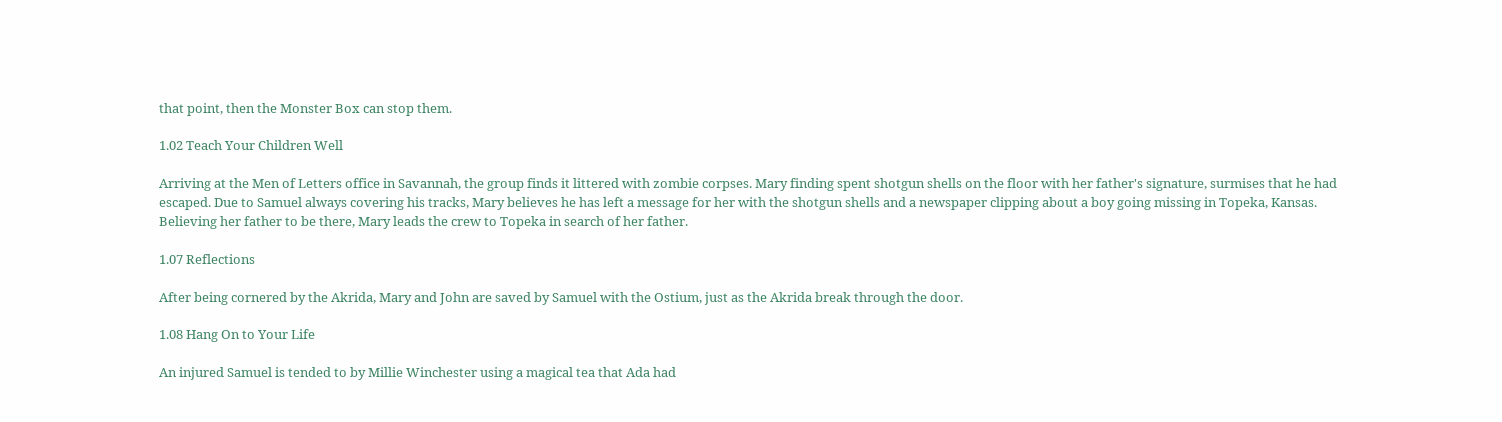that point, then the Monster Box can stop them.

1.02 Teach Your Children Well

Arriving at the Men of Letters office in Savannah, the group finds it littered with zombie corpses. Mary finding spent shotgun shells on the floor with her father's signature, surmises that he had escaped. Due to Samuel always covering his tracks, Mary believes he has left a message for her with the shotgun shells and a newspaper clipping about a boy going missing in Topeka, Kansas. Believing her father to be there, Mary leads the crew to Topeka in search of her father.

1.07 Reflections

After being cornered by the Akrida, Mary and John are saved by Samuel with the Ostium, just as the Akrida break through the door.

1.08 Hang On to Your Life

An injured Samuel is tended to by Millie Winchester using a magical tea that Ada had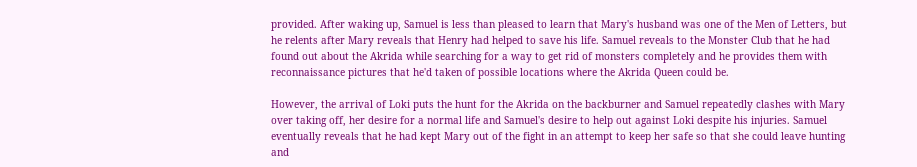provided. After waking up, Samuel is less than pleased to learn that Mary's husband was one of the Men of Letters, but he relents after Mary reveals that Henry had helped to save his life. Samuel reveals to the Monster Club that he had found out about the Akrida while searching for a way to get rid of monsters completely and he provides them with reconnaissance pictures that he'd taken of possible locations where the Akrida Queen could be.

However, the arrival of Loki puts the hunt for the Akrida on the backburner and Samuel repeatedly clashes with Mary over taking off, her desire for a normal life and Samuel's desire to help out against Loki despite his injuries. Samuel eventually reveals that he had kept Mary out of the fight in an attempt to keep her safe so that she could leave hunting and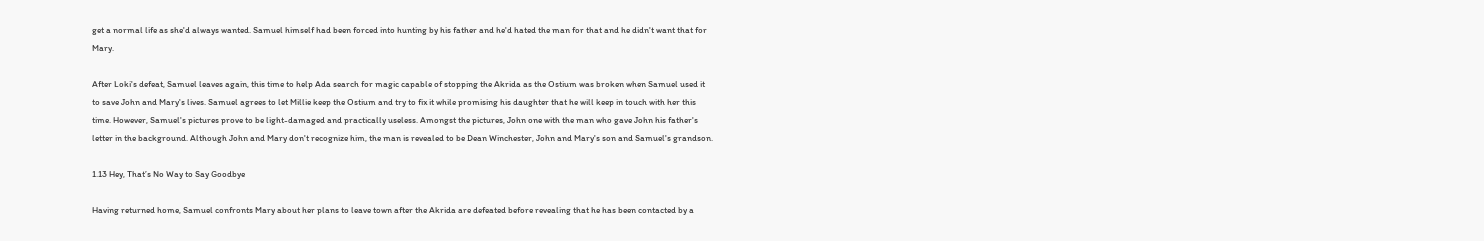get a normal life as she'd always wanted. Samuel himself had been forced into hunting by his father and he'd hated the man for that and he didn't want that for Mary.

After Loki's defeat, Samuel leaves again, this time to help Ada search for magic capable of stopping the Akrida as the Ostium was broken when Samuel used it to save John and Mary's lives. Samuel agrees to let Millie keep the Ostium and try to fix it while promising his daughter that he will keep in touch with her this time. However, Samuel's pictures prove to be light-damaged and practically useless. Amongst the pictures, John one with the man who gave John his father's letter in the background. Although John and Mary don't recognize him, the man is revealed to be Dean Winchester, John and Mary's son and Samuel's grandson.

1.13 Hey, That’s No Way to Say Goodbye

Having returned home, Samuel confronts Mary about her plans to leave town after the Akrida are defeated before revealing that he has been contacted by a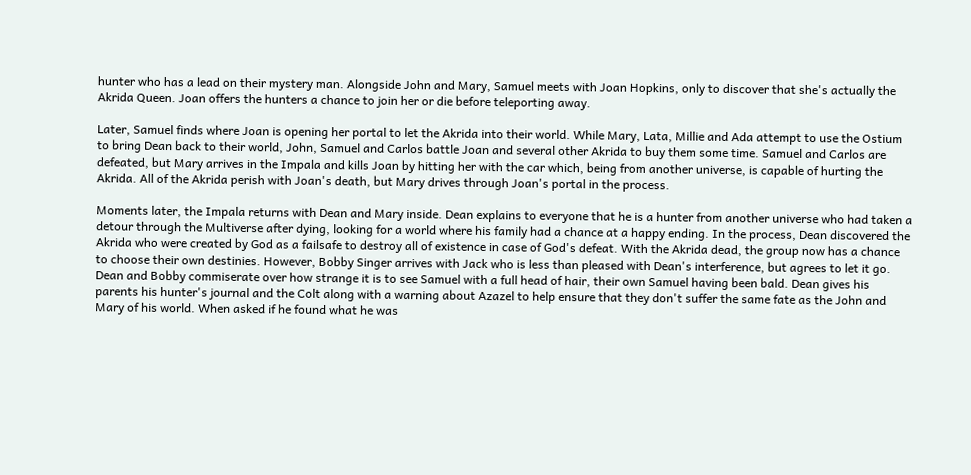hunter who has a lead on their mystery man. Alongside John and Mary, Samuel meets with Joan Hopkins, only to discover that she's actually the Akrida Queen. Joan offers the hunters a chance to join her or die before teleporting away.

Later, Samuel finds where Joan is opening her portal to let the Akrida into their world. While Mary, Lata, Millie and Ada attempt to use the Ostium to bring Dean back to their world, John, Samuel and Carlos battle Joan and several other Akrida to buy them some time. Samuel and Carlos are defeated, but Mary arrives in the Impala and kills Joan by hitting her with the car which, being from another universe, is capable of hurting the Akrida. All of the Akrida perish with Joan's death, but Mary drives through Joan's portal in the process.

Moments later, the Impala returns with Dean and Mary inside. Dean explains to everyone that he is a hunter from another universe who had taken a detour through the Multiverse after dying, looking for a world where his family had a chance at a happy ending. In the process, Dean discovered the Akrida who were created by God as a failsafe to destroy all of existence in case of God's defeat. With the Akrida dead, the group now has a chance to choose their own destinies. However, Bobby Singer arrives with Jack who is less than pleased with Dean's interference, but agrees to let it go. Dean and Bobby commiserate over how strange it is to see Samuel with a full head of hair, their own Samuel having been bald. Dean gives his parents his hunter's journal and the Colt along with a warning about Azazel to help ensure that they don't suffer the same fate as the John and Mary of his world. When asked if he found what he was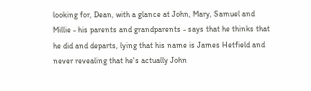looking for, Dean, with a glance at John, Mary, Samuel and Millie - his parents and grandparents - says that he thinks that he did and departs, lying that his name is James Hetfield and never revealing that he's actually John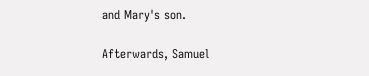and Mary's son.

Afterwards, Samuel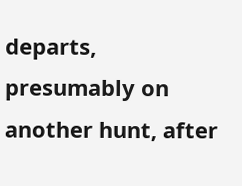departs, presumably on another hunt, after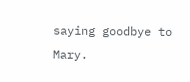saying goodbye to Mary.